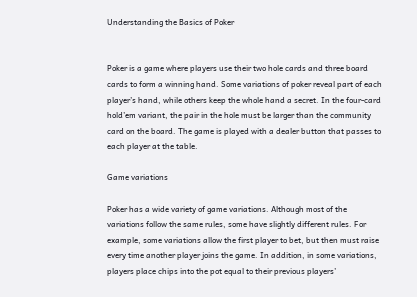Understanding the Basics of Poker


Poker is a game where players use their two hole cards and three board cards to form a winning hand. Some variations of poker reveal part of each player’s hand, while others keep the whole hand a secret. In the four-card hold’em variant, the pair in the hole must be larger than the community card on the board. The game is played with a dealer button that passes to each player at the table.

Game variations

Poker has a wide variety of game variations. Although most of the variations follow the same rules, some have slightly different rules. For example, some variations allow the first player to bet, but then must raise every time another player joins the game. In addition, in some variations, players place chips into the pot equal to their previous players’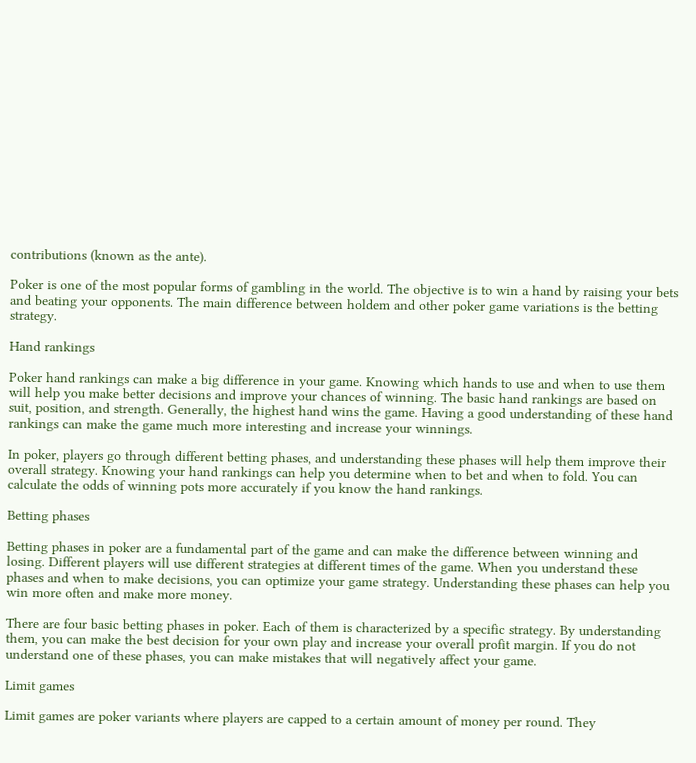contributions (known as the ante).

Poker is one of the most popular forms of gambling in the world. The objective is to win a hand by raising your bets and beating your opponents. The main difference between holdem and other poker game variations is the betting strategy.

Hand rankings

Poker hand rankings can make a big difference in your game. Knowing which hands to use and when to use them will help you make better decisions and improve your chances of winning. The basic hand rankings are based on suit, position, and strength. Generally, the highest hand wins the game. Having a good understanding of these hand rankings can make the game much more interesting and increase your winnings.

In poker, players go through different betting phases, and understanding these phases will help them improve their overall strategy. Knowing your hand rankings can help you determine when to bet and when to fold. You can calculate the odds of winning pots more accurately if you know the hand rankings.

Betting phases

Betting phases in poker are a fundamental part of the game and can make the difference between winning and losing. Different players will use different strategies at different times of the game. When you understand these phases and when to make decisions, you can optimize your game strategy. Understanding these phases can help you win more often and make more money.

There are four basic betting phases in poker. Each of them is characterized by a specific strategy. By understanding them, you can make the best decision for your own play and increase your overall profit margin. If you do not understand one of these phases, you can make mistakes that will negatively affect your game.

Limit games

Limit games are poker variants where players are capped to a certain amount of money per round. They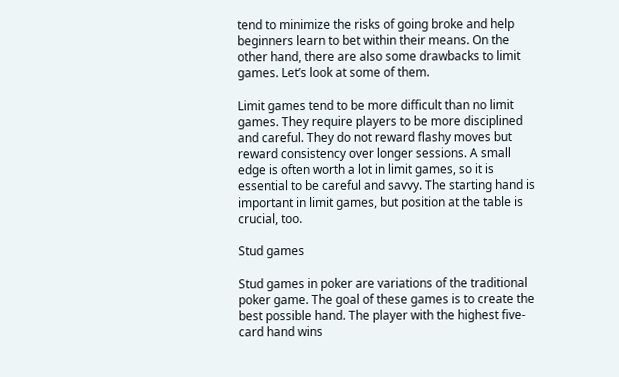tend to minimize the risks of going broke and help beginners learn to bet within their means. On the other hand, there are also some drawbacks to limit games. Let’s look at some of them.

Limit games tend to be more difficult than no limit games. They require players to be more disciplined and careful. They do not reward flashy moves but reward consistency over longer sessions. A small edge is often worth a lot in limit games, so it is essential to be careful and savvy. The starting hand is important in limit games, but position at the table is crucial, too.

Stud games

Stud games in poker are variations of the traditional poker game. The goal of these games is to create the best possible hand. The player with the highest five-card hand wins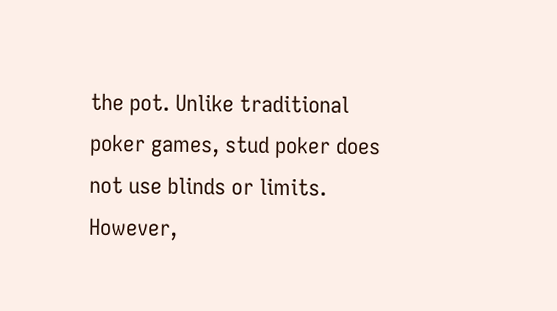the pot. Unlike traditional poker games, stud poker does not use blinds or limits. However,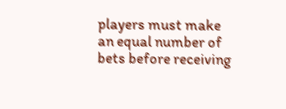players must make an equal number of bets before receiving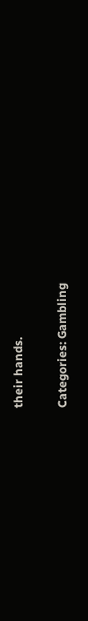their hands.

Categories: Gambling